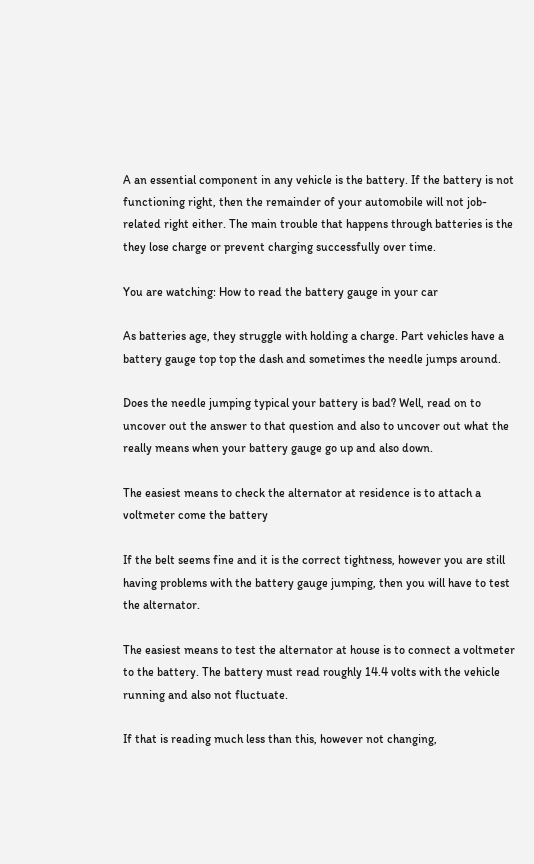A an essential component in any vehicle is the battery. If the battery is not functioning right, then the remainder of your automobile will not job-related right either. The main trouble that happens through batteries is the they lose charge or prevent charging successfully over time.

You are watching: How to read the battery gauge in your car

As batteries age, they struggle with holding a charge. Part vehicles have a battery gauge top top the dash and sometimes the needle jumps around.

Does the needle jumping typical your battery is bad? Well, read on to uncover out the answer to that question and also to uncover out what the really means when your battery gauge go up and also down.

The easiest means to check the alternator at residence is to attach a voltmeter come the battery

If the belt seems fine and it is the correct tightness, however you are still having problems with the battery gauge jumping, then you will have to test the alternator.

The easiest means to test the alternator at house is to connect a voltmeter to the battery. The battery must read roughly 14.4 volts with the vehicle running and also not fluctuate.

If that is reading much less than this, however not changing,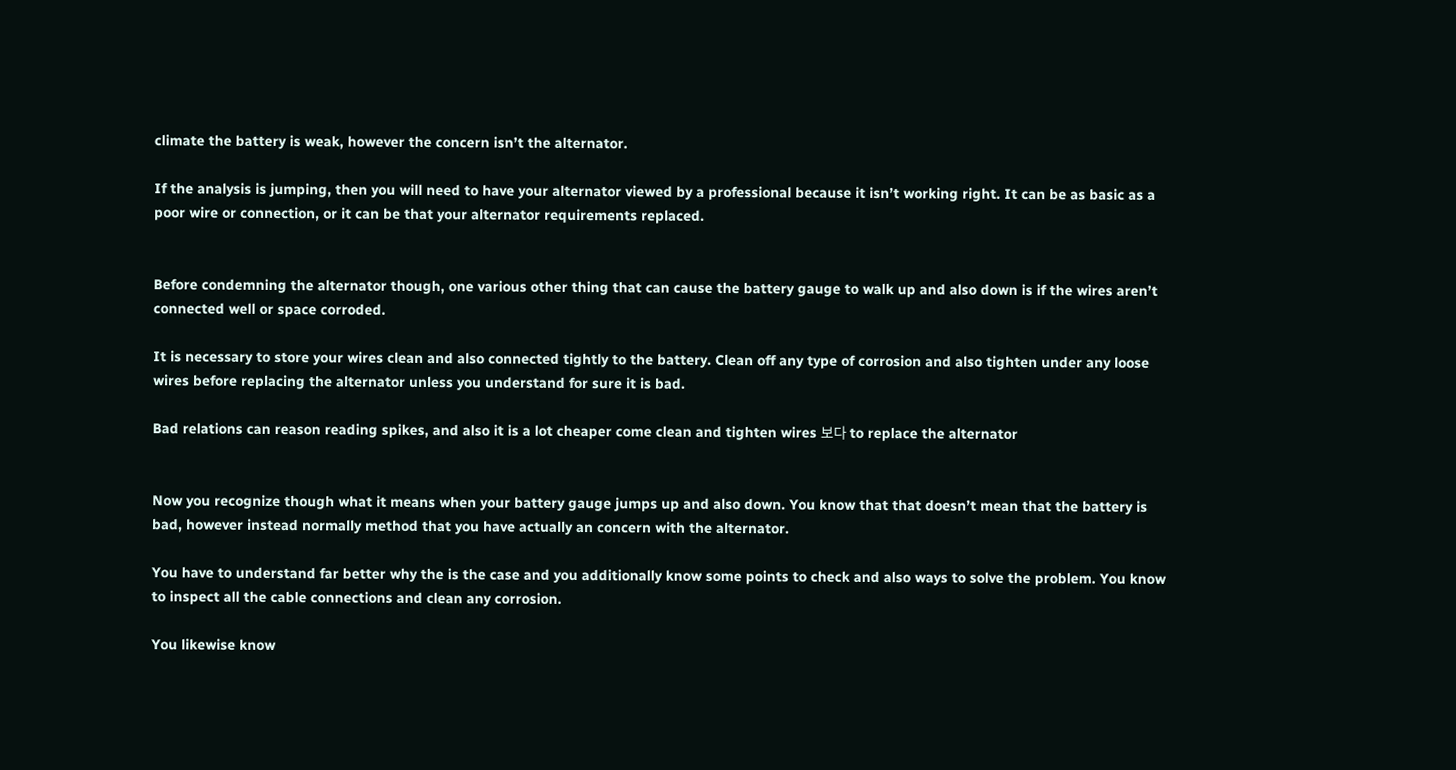climate the battery is weak, however the concern isn’t the alternator.

If the analysis is jumping, then you will need to have your alternator viewed by a professional because it isn’t working right. It can be as basic as a poor wire or connection, or it can be that your alternator requirements replaced.


Before condemning the alternator though, one various other thing that can cause the battery gauge to walk up and also down is if the wires aren’t connected well or space corroded.

It is necessary to store your wires clean and also connected tightly to the battery. Clean off any type of corrosion and also tighten under any loose wires before replacing the alternator unless you understand for sure it is bad.

Bad relations can reason reading spikes, and also it is a lot cheaper come clean and tighten wires 보다 to replace the alternator


Now you recognize though what it means when your battery gauge jumps up and also down. You know that that doesn’t mean that the battery is bad, however instead normally method that you have actually an concern with the alternator.

You have to understand far better why the is the case and you additionally know some points to check and also ways to solve the problem. You know to inspect all the cable connections and clean any corrosion.

You likewise know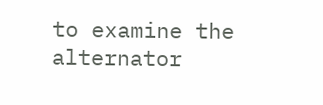to examine the alternator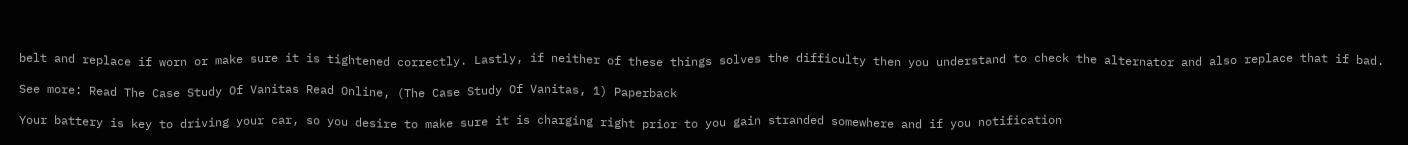belt and replace if worn or make sure it is tightened correctly. Lastly, if neither of these things solves the difficulty then you understand to check the alternator and also replace that if bad.

See more: Read The Case Study Of Vanitas Read Online, (The Case Study Of Vanitas, 1) Paperback

Your battery is key to driving your car, so you desire to make sure it is charging right prior to you gain stranded somewhere and if you notification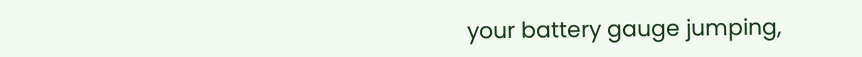your battery gauge jumping,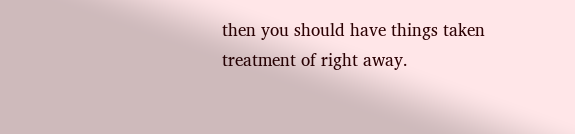then you should have things taken treatment of right away.